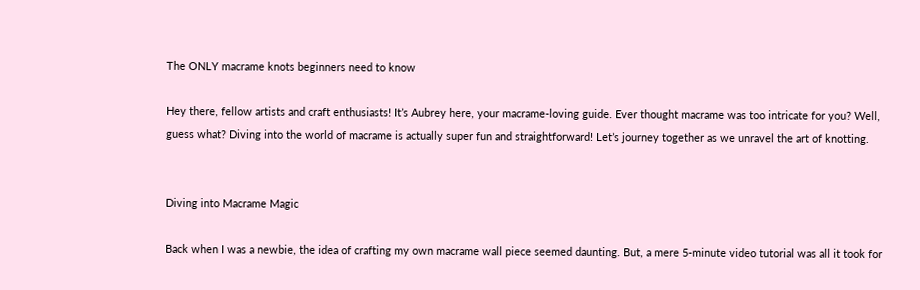The ONLY macrame knots beginners need to know

Hey there, fellow artists and craft enthusiasts! It’s Aubrey here, your macrame-loving guide. Ever thought macrame was too intricate for you? Well, guess what? Diving into the world of macrame is actually super fun and straightforward! Let’s journey together as we unravel the art of knotting.


Diving into Macrame Magic

Back when I was a newbie, the idea of crafting my own macrame wall piece seemed daunting. But, a mere 5-minute video tutorial was all it took for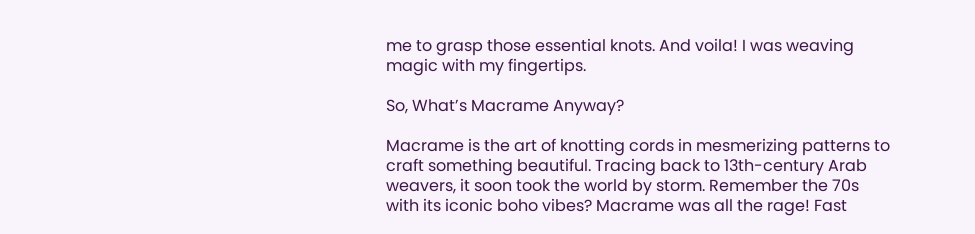me to grasp those essential knots. And voila! I was weaving magic with my fingertips.

So, What’s Macrame Anyway?

Macrame is the art of knotting cords in mesmerizing patterns to craft something beautiful. Tracing back to 13th-century Arab weavers, it soon took the world by storm. Remember the 70s with its iconic boho vibes? Macrame was all the rage! Fast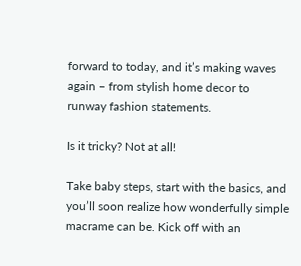forward to today, and it’s making waves again – from stylish home decor to runway fashion statements.

Is it tricky? Not at all!

Take baby steps, start with the basics, and you’ll soon realize how wonderfully simple macrame can be. Kick off with an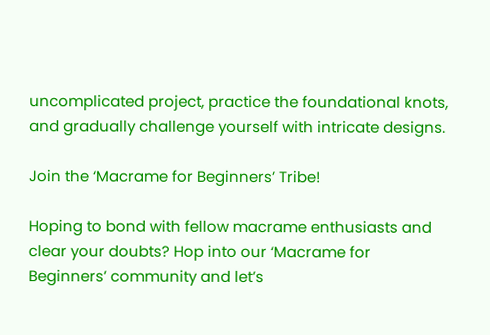uncomplicated project, practice the foundational knots, and gradually challenge yourself with intricate designs.

Join the ‘Macrame for Beginners’ Tribe!

Hoping to bond with fellow macrame enthusiasts and clear your doubts? Hop into our ‘Macrame for Beginners’ community and let’s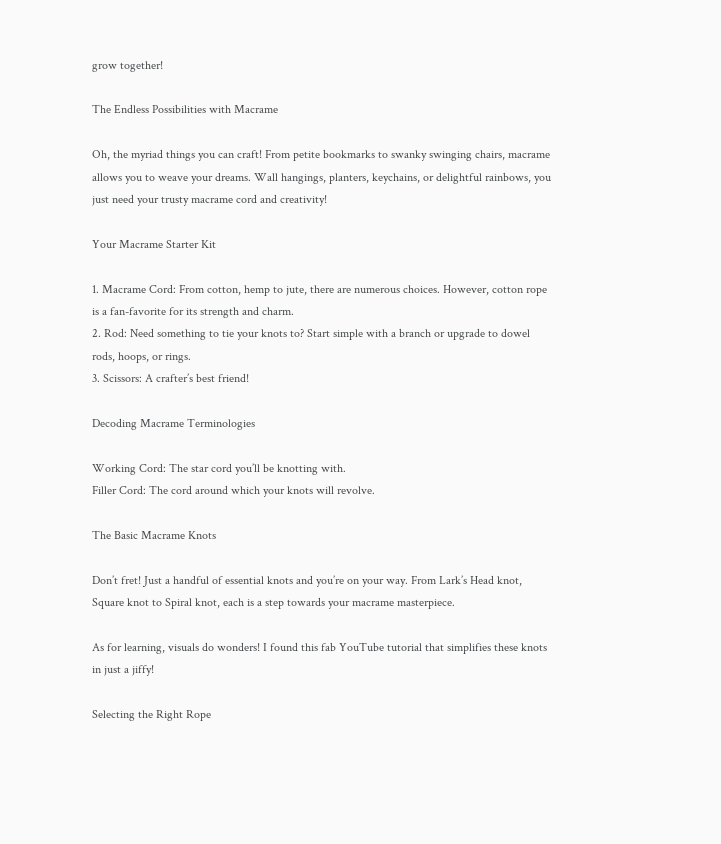grow together!

The Endless Possibilities with Macrame

Oh, the myriad things you can craft! From petite bookmarks to swanky swinging chairs, macrame allows you to weave your dreams. Wall hangings, planters, keychains, or delightful rainbows, you just need your trusty macrame cord and creativity!

Your Macrame Starter Kit

1. Macrame Cord: From cotton, hemp to jute, there are numerous choices. However, cotton rope is a fan-favorite for its strength and charm.
2. Rod: Need something to tie your knots to? Start simple with a branch or upgrade to dowel rods, hoops, or rings.
3. Scissors: A crafter’s best friend!

Decoding Macrame Terminologies

Working Cord: The star cord you’ll be knotting with.
Filler Cord: The cord around which your knots will revolve.

The Basic Macrame Knots

Don’t fret! Just a handful of essential knots and you’re on your way. From Lark’s Head knot, Square knot to Spiral knot, each is a step towards your macrame masterpiece.

As for learning, visuals do wonders! I found this fab YouTube tutorial that simplifies these knots in just a jiffy!

Selecting the Right Rope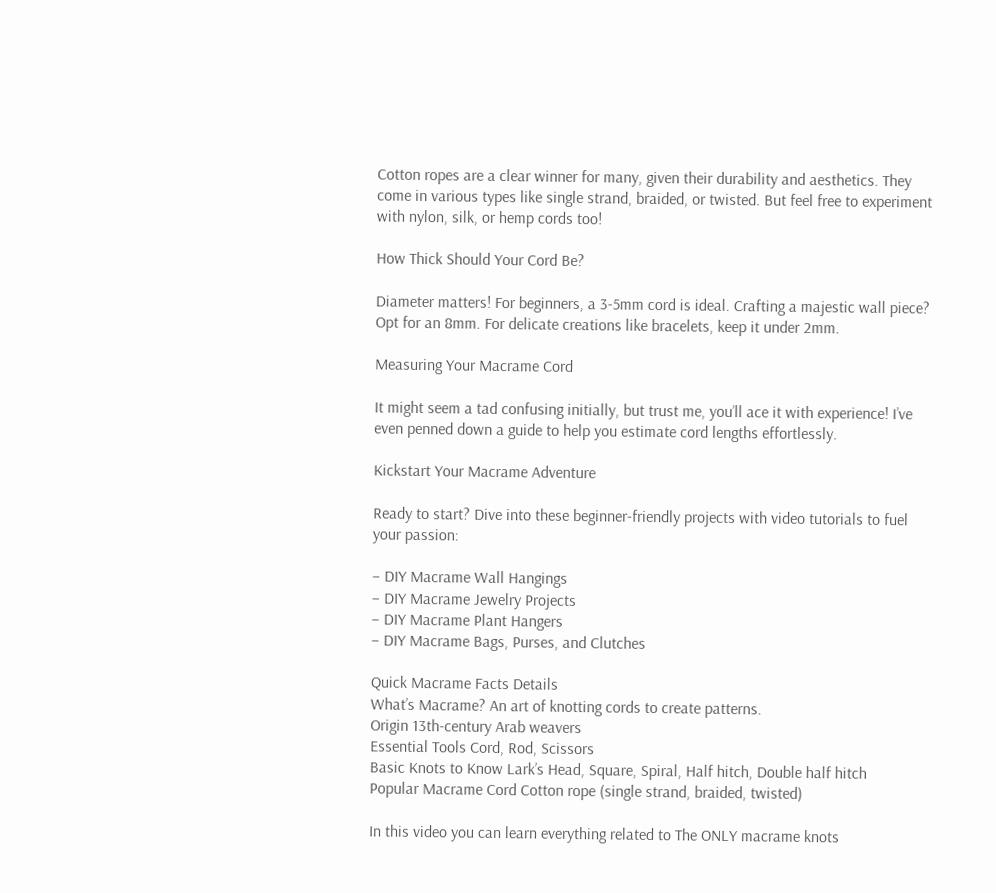Cotton ropes are a clear winner for many, given their durability and aesthetics. They come in various types like single strand, braided, or twisted. But feel free to experiment with nylon, silk, or hemp cords too!

How Thick Should Your Cord Be?

Diameter matters! For beginners, a 3-5mm cord is ideal. Crafting a majestic wall piece? Opt for an 8mm. For delicate creations like bracelets, keep it under 2mm.

Measuring Your Macrame Cord

It might seem a tad confusing initially, but trust me, you’ll ace it with experience! I’ve even penned down a guide to help you estimate cord lengths effortlessly.

Kickstart Your Macrame Adventure

Ready to start? Dive into these beginner-friendly projects with video tutorials to fuel your passion:

– DIY Macrame Wall Hangings
– DIY Macrame Jewelry Projects
– DIY Macrame Plant Hangers
– DIY Macrame Bags, Purses, and Clutches

Quick Macrame Facts Details
What’s Macrame? An art of knotting cords to create patterns.
Origin 13th-century Arab weavers
Essential Tools Cord, Rod, Scissors
Basic Knots to Know Lark’s Head, Square, Spiral, Half hitch, Double half hitch
Popular Macrame Cord Cotton rope (single strand, braided, twisted)

In this video you can learn everything related to The ONLY macrame knots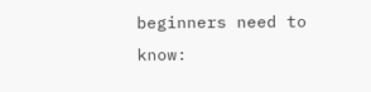beginners need to know: